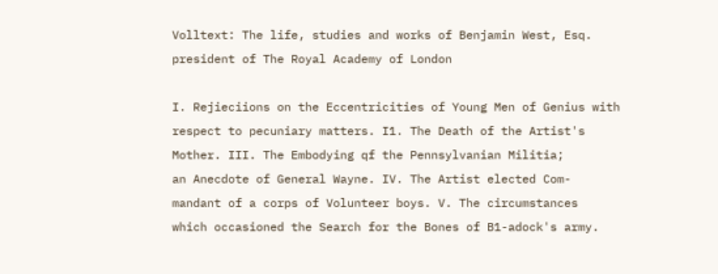Volltext: The life, studies and works of Benjamin West, Esq. president of The Royal Academy of London

I. Rejieciions on the Eccentricities of Young Men of Genius with
respect to pecuniary matters. I1. The Death of the Artist's
Mother. III. The Embodying qf the Pennsylvanian Militia;
an Anecdote of General Wayne. IV. The Artist elected Com-
mandant of a corps of Volunteer boys. V. The circumstances
which occasioned the Search for the Bones of B1-adock's army.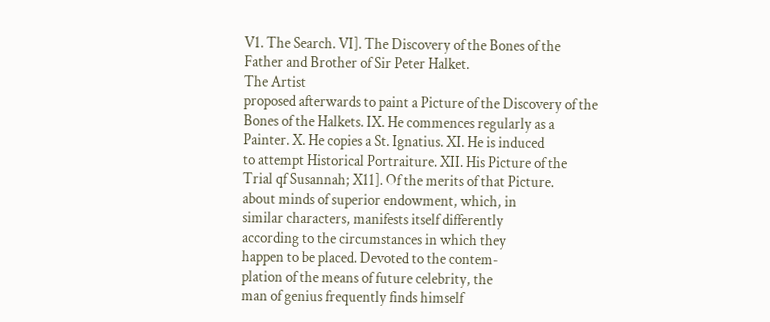V1. The Search. VI]. The Discovery of the Bones of the
Father and Brother of Sir Peter Halket.
The Artist
proposed afterwards to paint a Picture of the Discovery of the
Bones of the Halkets. IX. He commences regularly as a
Painter. X. He copies a St. Ignatius. XI. He is induced
to attempt Historical Portraiture. XII. His Picture of the
Trial qf Susannah; X11]. Of the merits of that Picture.
about minds of superior endowment, which, in
similar characters, manifests itself differently
according to the circumstances in which they
happen to be placed. Devoted to the contem-
plation of the means of future celebrity, the
man of genius frequently finds himself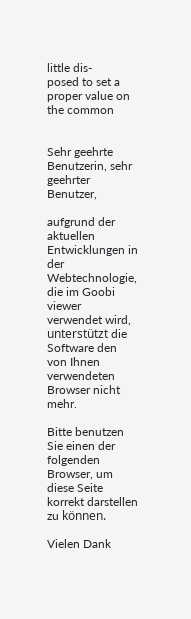little dis-
posed to set a proper value on the common


Sehr geehrte Benutzerin, sehr geehrter Benutzer,

aufgrund der aktuellen Entwicklungen in der Webtechnologie, die im Goobi viewer verwendet wird, unterstützt die Software den von Ihnen verwendeten Browser nicht mehr.

Bitte benutzen Sie einen der folgenden Browser, um diese Seite korrekt darstellen zu können.

Vielen Dank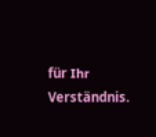für Ihr Verständnis.